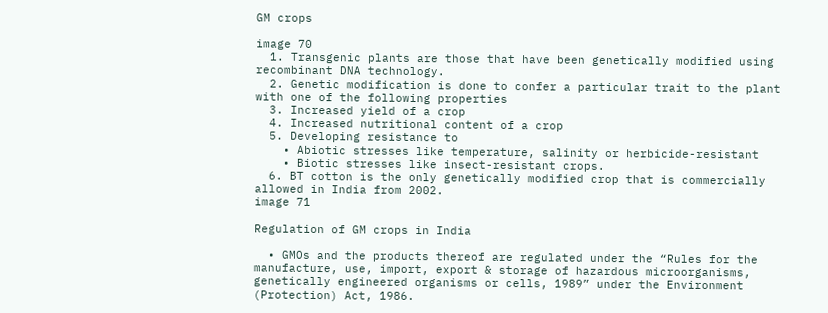GM crops

image 70
  1. Transgenic plants are those that have been genetically modified using recombinant DNA technology.
  2. Genetic modification is done to confer a particular trait to the plant with one of the following properties
  3. Increased yield of a crop
  4. Increased nutritional content of a crop
  5. Developing resistance to
    • Abiotic stresses like temperature, salinity or herbicide-resistant
    • Biotic stresses like insect-resistant crops.
  6. BT cotton is the only genetically modified crop that is commercially allowed in India from 2002.
image 71

Regulation of GM crops in India

  • GMOs and the products thereof are regulated under the “Rules for the manufacture, use, import, export & storage of hazardous microorganisms, genetically engineered organisms or cells, 1989” under the Environment (Protection) Act, 1986.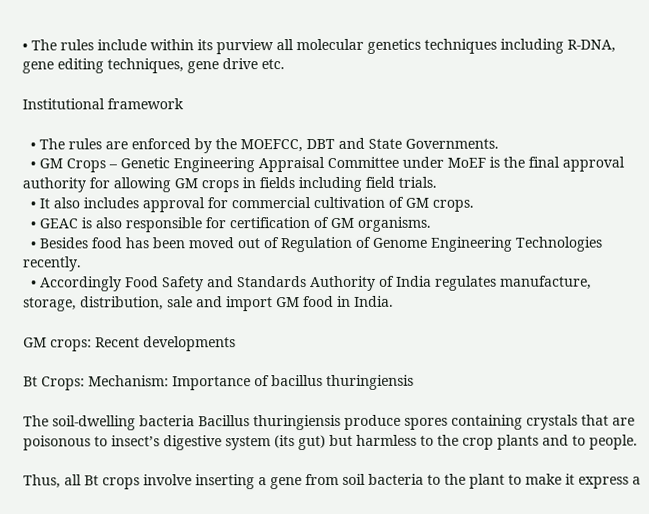• The rules include within its purview all molecular genetics techniques including R-DNA, gene editing techniques, gene drive etc.

Institutional framework

  • The rules are enforced by the MOEFCC, DBT and State Governments.
  • GM Crops – Genetic Engineering Appraisal Committee under MoEF is the final approval authority for allowing GM crops in fields including field trials.
  • It also includes approval for commercial cultivation of GM crops.
  • GEAC is also responsible for certification of GM organisms.
  • Besides food has been moved out of Regulation of Genome Engineering Technologies recently.
  • Accordingly Food Safety and Standards Authority of India regulates manufacture, storage, distribution, sale and import GM food in India.

GM crops: Recent developments

Bt Crops: Mechanism: Importance of bacillus thuringiensis

The soil-dwelling bacteria Bacillus thuringiensis produce spores containing crystals that are poisonous to insect’s digestive system (its gut) but harmless to the crop plants and to people.

Thus, all Bt crops involve inserting a gene from soil bacteria to the plant to make it express a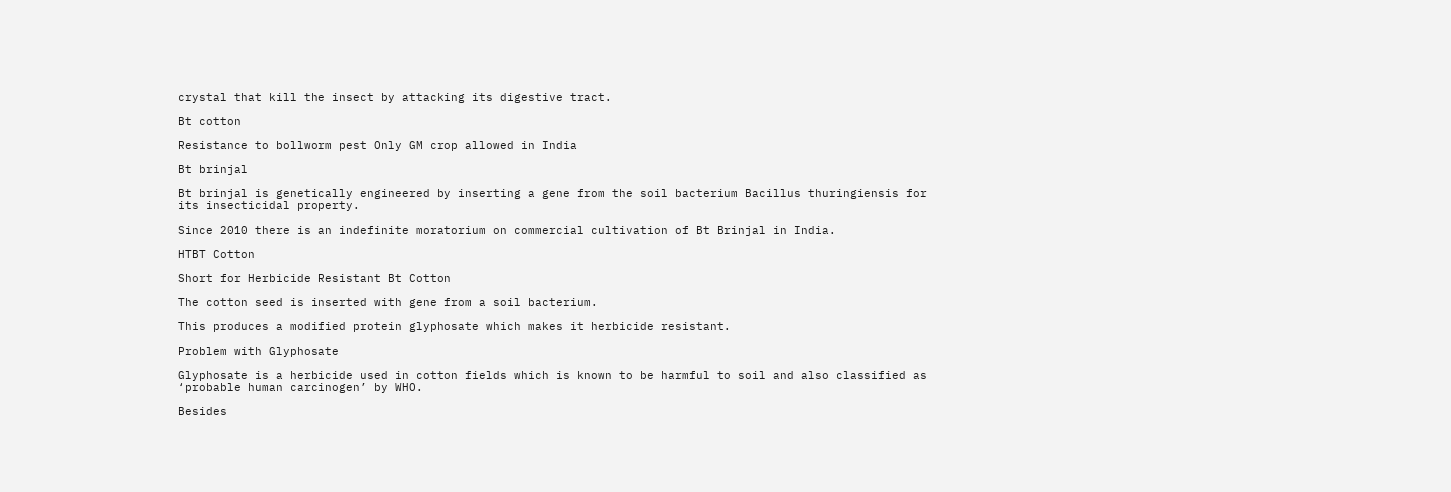crystal that kill the insect by attacking its digestive tract.

Bt cotton

Resistance to bollworm pest Only GM crop allowed in India

Bt brinjal

Bt brinjal is genetically engineered by inserting a gene from the soil bacterium Bacillus thuringiensis for its insecticidal property.

Since 2010 there is an indefinite moratorium on commercial cultivation of Bt Brinjal in India.

HTBT Cotton

Short for Herbicide Resistant Bt Cotton

The cotton seed is inserted with gene from a soil bacterium.

This produces a modified protein glyphosate which makes it herbicide resistant.

Problem with Glyphosate

Glyphosate is a herbicide used in cotton fields which is known to be harmful to soil and also classified as ‘probable human carcinogen’ by WHO.

Besides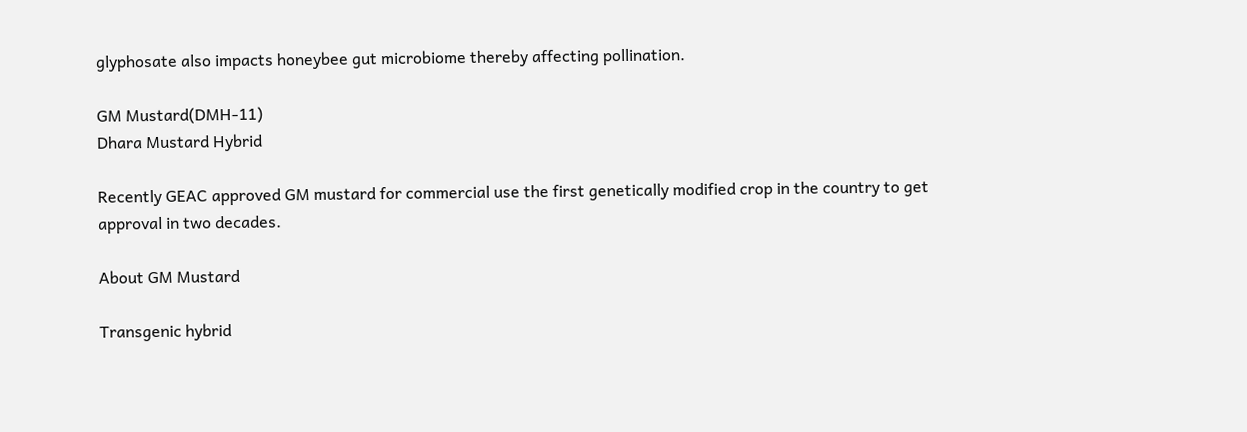glyphosate also impacts honeybee gut microbiome thereby affecting pollination.

GM Mustard(DMH-11)
Dhara Mustard Hybrid

Recently GEAC approved GM mustard for commercial use the first genetically modified crop in the country to get approval in two decades.

About GM Mustard

Transgenic hybrid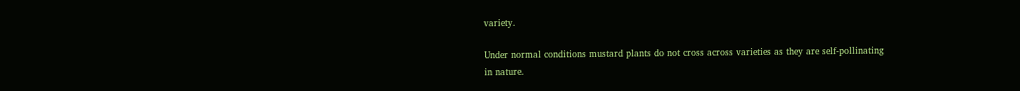variety.

Under normal conditions mustard plants do not cross across varieties as they are self-pollinating in nature.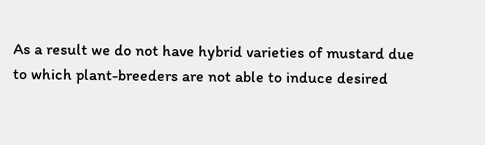As a result we do not have hybrid varieties of mustard due to which plant-breeders are not able to induce desired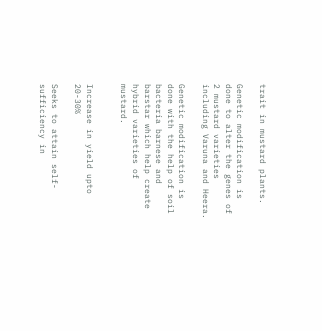trait in mustard plants.

Genetic modification is done to alter the genes of 2 mustard varieties including Varuna and Heera.

Genetic modification is done with the help of soil bacteria barnese and barstar which help create hybrid varieties of mustard.


Increase in yield upto 20-30%

Seeks to attain self-sufficiency in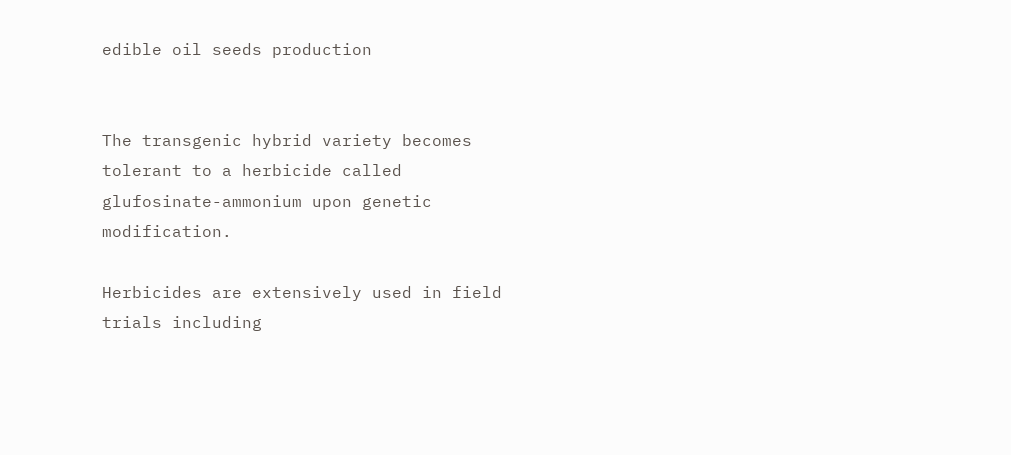edible oil seeds production


The transgenic hybrid variety becomes tolerant to a herbicide called glufosinate-ammonium upon genetic modification.

Herbicides are extensively used in field trials including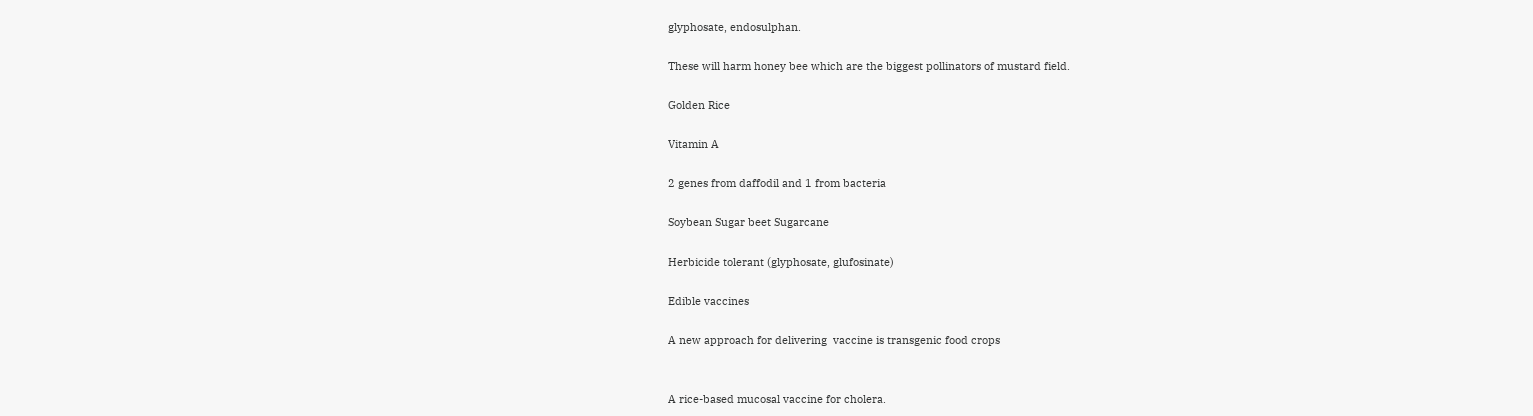glyphosate, endosulphan.

These will harm honey bee which are the biggest pollinators of mustard field.

Golden Rice

Vitamin A

2 genes from daffodil and 1 from bacteria

Soybean Sugar beet Sugarcane

Herbicide tolerant (glyphosate, glufosinate)

Edible vaccines

A new approach for delivering  vaccine is transgenic food crops


A rice-based mucosal vaccine for cholera.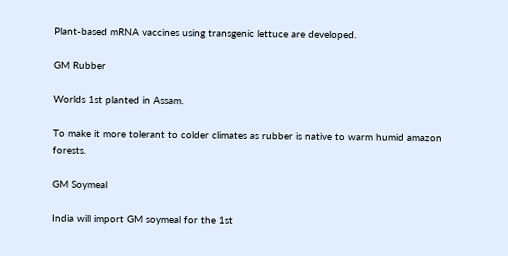Plant-based mRNA vaccines using transgenic lettuce are developed.

GM Rubber

Worlds 1st planted in Assam.

To make it more tolerant to colder climates as rubber is native to warm humid amazon forests.

GM Soymeal

India will import GM soymeal for the 1st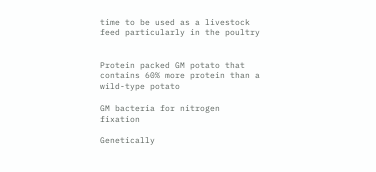time to be used as a livestock feed particularly in the poultry


Protein packed GM potato that contains 60% more protein than a wild-type potato

GM bacteria for nitrogen fixation

Genetically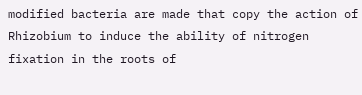modified bacteria are made that copy the action of Rhizobium to induce the ability of nitrogen fixation in the roots of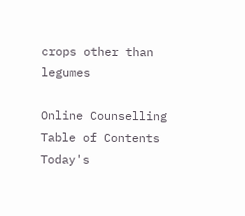crops other than legumes

Online Counselling
Table of Contents
Today's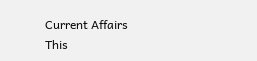Current Affairs
This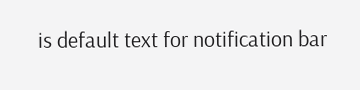is default text for notification bar